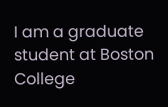I am a graduate student at Boston College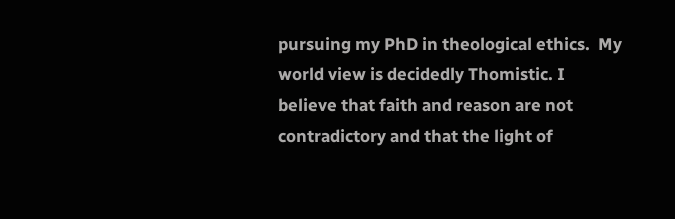pursuing my PhD in theological ethics.  My world view is decidedly Thomistic. I believe that faith and reason are not contradictory and that the light of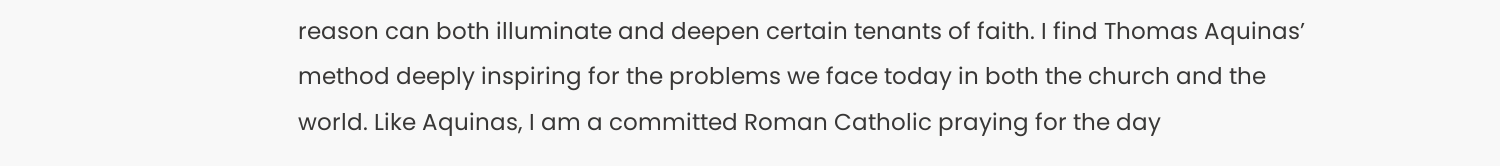reason can both illuminate and deepen certain tenants of faith. I find Thomas Aquinas’ method deeply inspiring for the problems we face today in both the church and the world. Like Aquinas, I am a committed Roman Catholic praying for the day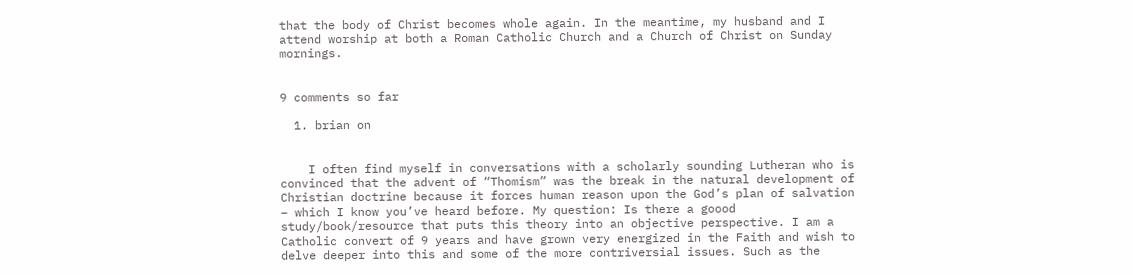that the body of Christ becomes whole again. In the meantime, my husband and I attend worship at both a Roman Catholic Church and a Church of Christ on Sunday mornings.


9 comments so far

  1. brian on


    I often find myself in conversations with a scholarly sounding Lutheran who is convinced that the advent of “Thomism” was the break in the natural development of Christian doctrine because it forces human reason upon the God’s plan of salvation – which I know you’ve heard before. My question: Is there a goood study/book/resource that puts this theory into an objective perspective. I am a Catholic convert of 9 years and have grown very energized in the Faith and wish to delve deeper into this and some of the more contriversial issues. Such as the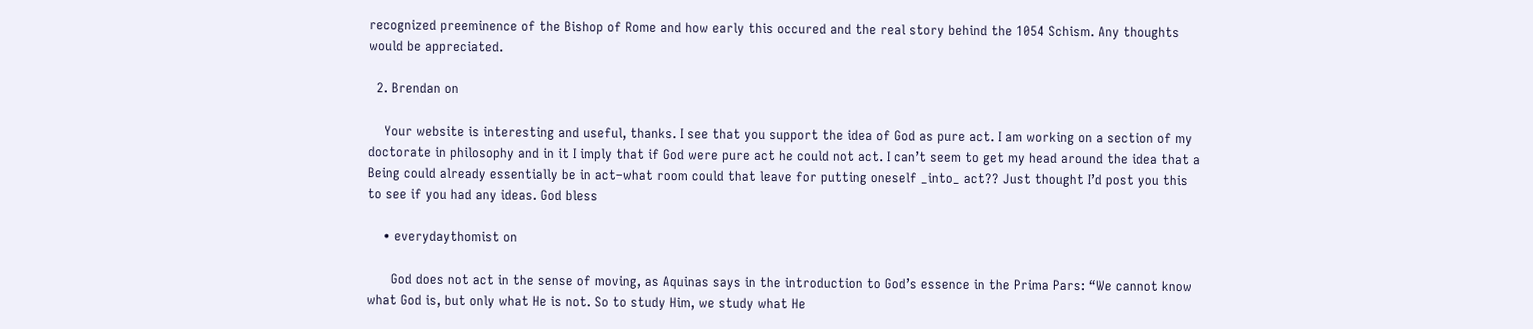recognized preeminence of the Bishop of Rome and how early this occured and the real story behind the 1054 Schism. Any thoughts would be appreciated.

  2. Brendan on

    Your website is interesting and useful, thanks. I see that you support the idea of God as pure act. I am working on a section of my doctorate in philosophy and in it I imply that if God were pure act he could not act. I can’t seem to get my head around the idea that a Being could already essentially be in act–what room could that leave for putting oneself _into_ act?? Just thought I’d post you this to see if you had any ideas. God bless

    • everydaythomist on

      God does not act in the sense of moving, as Aquinas says in the introduction to God’s essence in the Prima Pars: “We cannot know what God is, but only what He is not. So to study Him, we study what He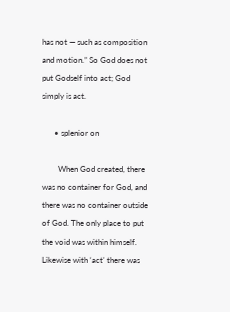has not — such as composition and motion.” So God does not put Godself into act; God simply is act.

      • splenior on

        When God created, there was no container for God, and there was no container outside of God. The only place to put the void was within himself. Likewise with ‘act’ there was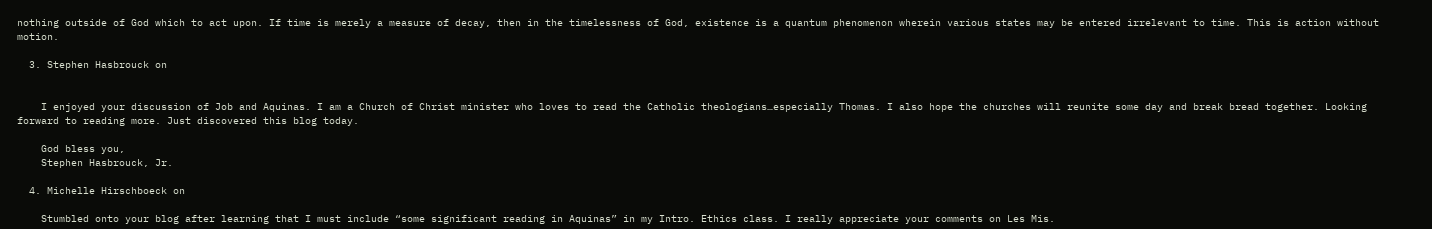nothing outside of God which to act upon. If time is merely a measure of decay, then in the timelessness of God, existence is a quantum phenomenon wherein various states may be entered irrelevant to time. This is action without motion.

  3. Stephen Hasbrouck on


    I enjoyed your discussion of Job and Aquinas. I am a Church of Christ minister who loves to read the Catholic theologians…especially Thomas. I also hope the churches will reunite some day and break bread together. Looking forward to reading more. Just discovered this blog today.

    God bless you,
    Stephen Hasbrouck, Jr.

  4. Michelle Hirschboeck on

    Stumbled onto your blog after learning that I must include “some significant reading in Aquinas” in my Intro. Ethics class. I really appreciate your comments on Les Mis.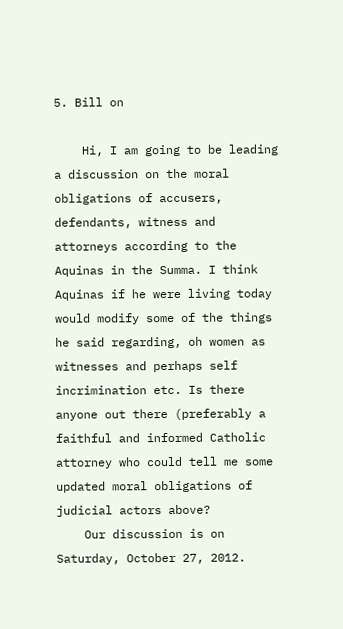5. Bill on

    Hi, I am going to be leading a discussion on the moral obligations of accusers, defendants, witness and attorneys according to the Aquinas in the Summa. I think Aquinas if he were living today would modify some of the things he said regarding, oh women as witnesses and perhaps self incrimination etc. Is there anyone out there (preferably a faithful and informed Catholic attorney who could tell me some updated moral obligations of judicial actors above?
    Our discussion is on Saturday, October 27, 2012.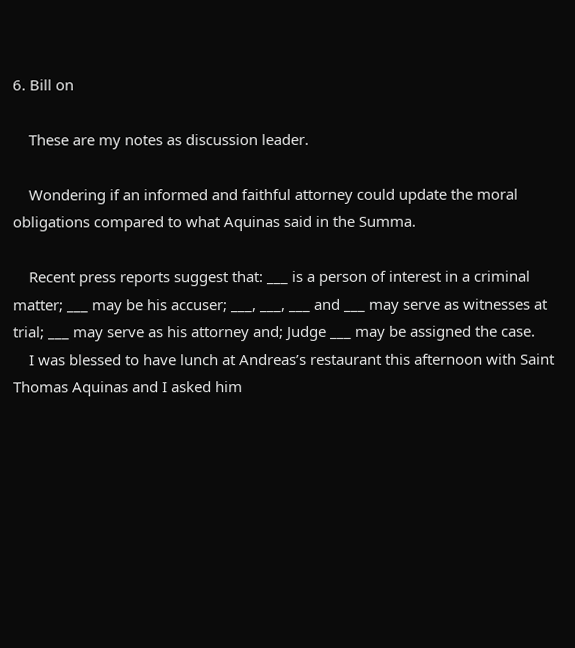6. Bill on

    These are my notes as discussion leader.

    Wondering if an informed and faithful attorney could update the moral obligations compared to what Aquinas said in the Summa.

    Recent press reports suggest that: ___ is a person of interest in a criminal matter; ___ may be his accuser; ___, ___, ___ and ___ may serve as witnesses at trial; ___ may serve as his attorney and; Judge ___ may be assigned the case.
    I was blessed to have lunch at Andreas’s restaurant this afternoon with Saint Thomas Aquinas and I asked him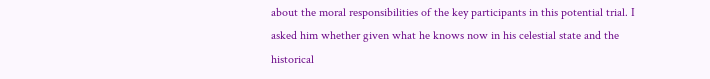about the moral responsibilities of the key participants in this potential trial. I asked him whether given what he knows now in his celestial state and the historical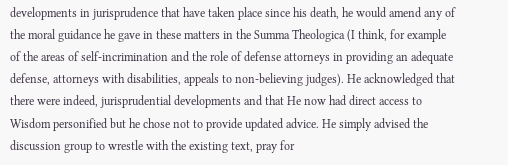developments in jurisprudence that have taken place since his death, he would amend any of the moral guidance he gave in these matters in the Summa Theologica (I think, for example of the areas of self-incrimination and the role of defense attorneys in providing an adequate defense, attorneys with disabilities, appeals to non-believing judges). He acknowledged that there were indeed, jurisprudential developments and that He now had direct access to Wisdom personified but he chose not to provide updated advice. He simply advised the discussion group to wrestle with the existing text, pray for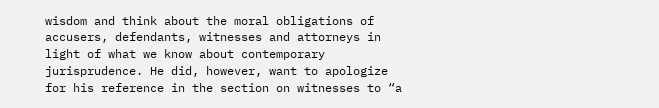wisdom and think about the moral obligations of accusers, defendants, witnesses and attorneys in light of what we know about contemporary jurisprudence. He did, however, want to apologize for his reference in the section on witnesses to “a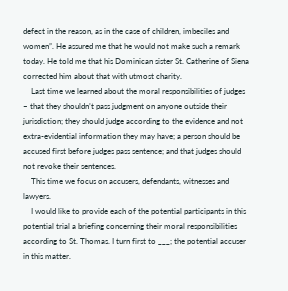defect in the reason, as in the case of children, imbeciles and women”. He assured me that he would not make such a remark today. He told me that his Dominican sister St. Catherine of Siena corrected him about that with utmost charity.
    Last time we learned about the moral responsibilities of judges – that they shouldn’t pass judgment on anyone outside their jurisdiction; they should judge according to the evidence and not extra-evidential information they may have; a person should be accused first before judges pass sentence; and that judges should not revoke their sentences.
    This time we focus on accusers, defendants, witnesses and lawyers.
    I would like to provide each of the potential participants in this potential trial a briefing concerning their moral responsibilities according to St. Thomas. I turn first to ___; the potential accuser in this matter.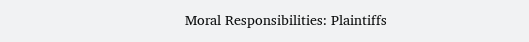Moral Responsibilities: Plaintiffs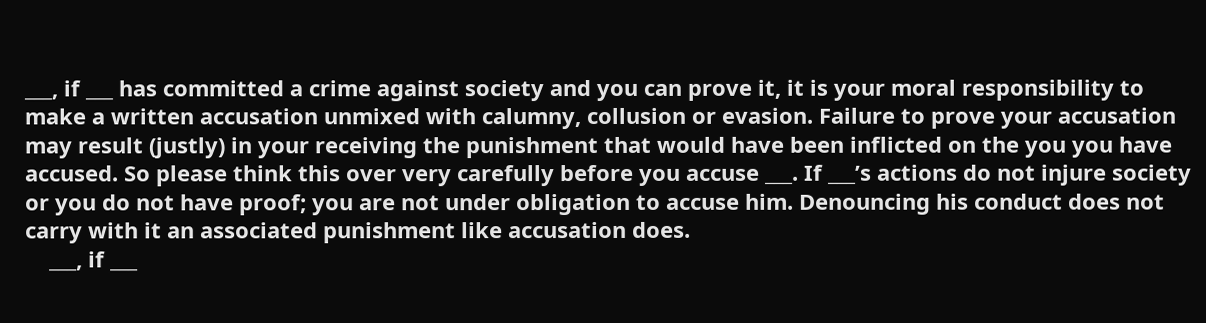___, if ___ has committed a crime against society and you can prove it, it is your moral responsibility to make a written accusation unmixed with calumny, collusion or evasion. Failure to prove your accusation may result (justly) in your receiving the punishment that would have been inflicted on the you you have accused. So please think this over very carefully before you accuse ___. If ___’s actions do not injure society or you do not have proof; you are not under obligation to accuse him. Denouncing his conduct does not carry with it an associated punishment like accusation does.
    ___, if ___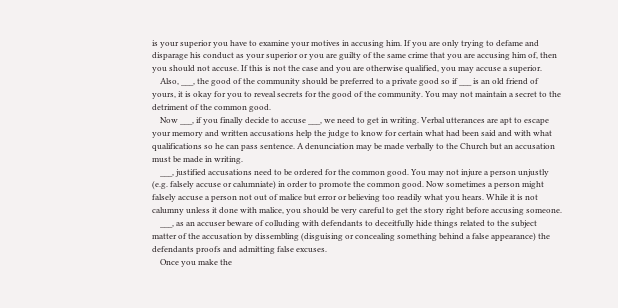is your superior you have to examine your motives in accusing him. If you are only trying to defame and disparage his conduct as your superior or you are guilty of the same crime that you are accusing him of, then you should not accuse. If this is not the case and you are otherwise qualified, you may accuse a superior.
    Also, ___, the good of the community should be preferred to a private good so if ___ is an old friend of yours, it is okay for you to reveal secrets for the good of the community. You may not maintain a secret to the detriment of the common good.
    Now ___, if you finally decide to accuse ___, we need to get in writing. Verbal utterances are apt to escape your memory and written accusations help the judge to know for certain what had been said and with what qualifications so he can pass sentence. A denunciation may be made verbally to the Church but an accusation must be made in writing.
    ___, justified accusations need to be ordered for the common good. You may not injure a person unjustly (e.g. falsely accuse or calumniate) in order to promote the common good. Now sometimes a person might falsely accuse a person not out of malice but error or believing too readily what you hears. While it is not calumny unless it done with malice, you should be very careful to get the story right before accusing someone.
    ___, as an accuser beware of colluding with defendants to deceitfully hide things related to the subject matter of the accusation by dissembling (disguising or concealing something behind a false appearance) the defendants proofs and admitting false excuses.
    Once you make the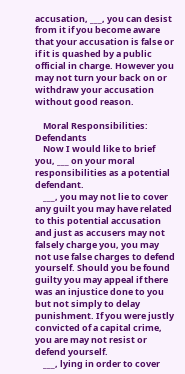accusation, ___, you can desist from it if you become aware that your accusation is false or if it is quashed by a public official in charge. However you may not turn your back on or withdraw your accusation without good reason.

    Moral Responsibilities: Defendants
    Now I would like to brief you, ___ on your moral responsibilities as a potential defendant.
    ___, you may not lie to cover any guilt you may have related to this potential accusation and just as accusers may not falsely charge you, you may not use false charges to defend yourself. Should you be found guilty you may appeal if there was an injustice done to you but not simply to delay punishment. If you were justly convicted of a capital crime, you are may not resist or defend yourself.
    ___, lying in order to cover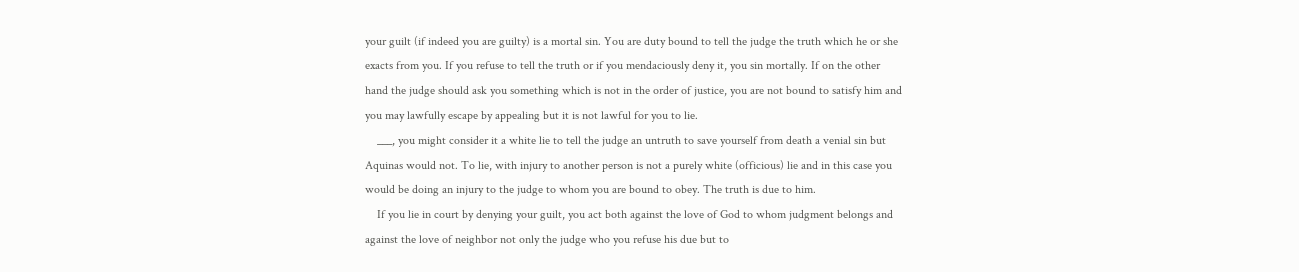your guilt (if indeed you are guilty) is a mortal sin. You are duty bound to tell the judge the truth which he or she exacts from you. If you refuse to tell the truth or if you mendaciously deny it, you sin mortally. If on the other hand the judge should ask you something which is not in the order of justice, you are not bound to satisfy him and you may lawfully escape by appealing but it is not lawful for you to lie.
    ___, you might consider it a white lie to tell the judge an untruth to save yourself from death a venial sin but Aquinas would not. To lie, with injury to another person is not a purely white (officious) lie and in this case you would be doing an injury to the judge to whom you are bound to obey. The truth is due to him.
    If you lie in court by denying your guilt, you act both against the love of God to whom judgment belongs and against the love of neighbor not only the judge who you refuse his due but to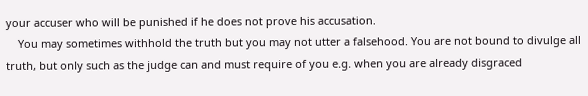your accuser who will be punished if he does not prove his accusation.
    You may sometimes withhold the truth but you may not utter a falsehood. You are not bound to divulge all truth, but only such as the judge can and must require of you e.g. when you are already disgraced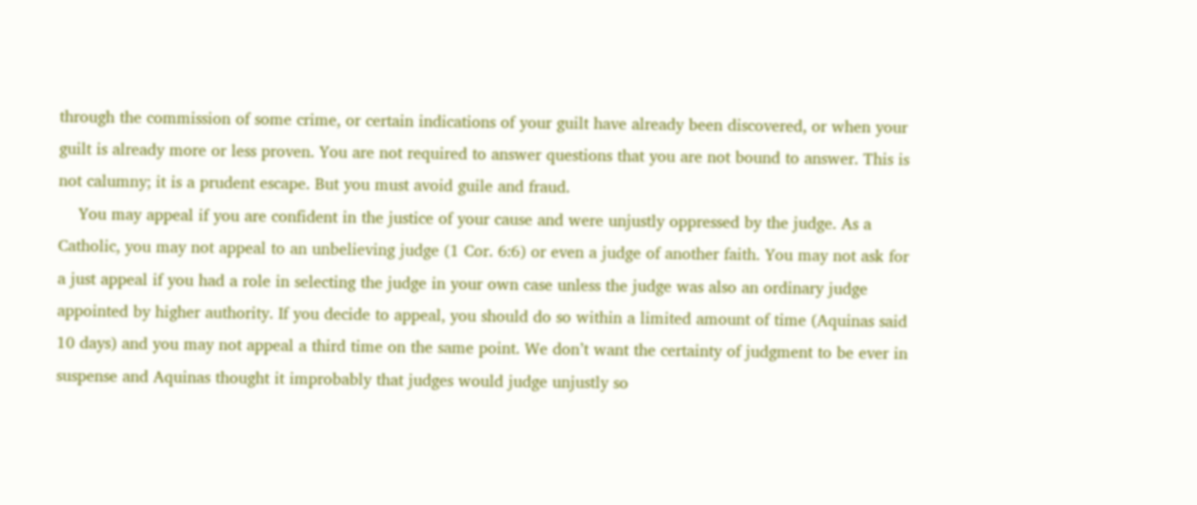through the commission of some crime, or certain indications of your guilt have already been discovered, or when your guilt is already more or less proven. You are not required to answer questions that you are not bound to answer. This is not calumny; it is a prudent escape. But you must avoid guile and fraud.
    You may appeal if you are confident in the justice of your cause and were unjustly oppressed by the judge. As a Catholic, you may not appeal to an unbelieving judge (1 Cor. 6:6) or even a judge of another faith. You may not ask for a just appeal if you had a role in selecting the judge in your own case unless the judge was also an ordinary judge appointed by higher authority. If you decide to appeal, you should do so within a limited amount of time (Aquinas said 10 days) and you may not appeal a third time on the same point. We don’t want the certainty of judgment to be ever in suspense and Aquinas thought it improbably that judges would judge unjustly so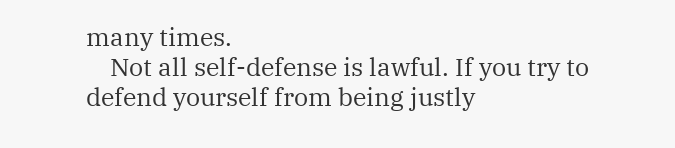many times.
    Not all self-defense is lawful. If you try to defend yourself from being justly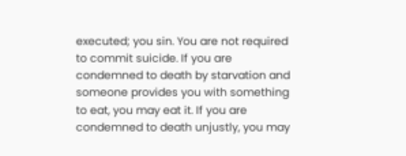executed; you sin. You are not required to commit suicide. If you are condemned to death by starvation and someone provides you with something to eat, you may eat it. If you are condemned to death unjustly, you may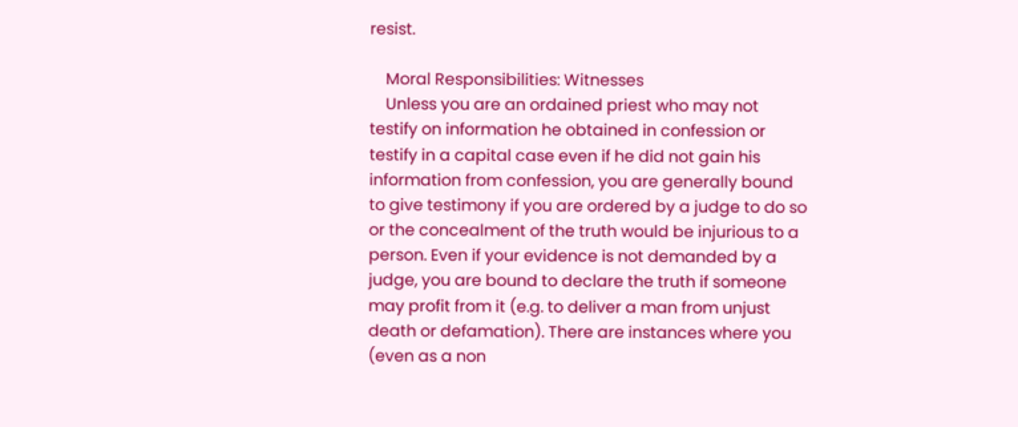resist.

    Moral Responsibilities: Witnesses
    Unless you are an ordained priest who may not testify on information he obtained in confession or testify in a capital case even if he did not gain his information from confession, you are generally bound to give testimony if you are ordered by a judge to do so or the concealment of the truth would be injurious to a person. Even if your evidence is not demanded by a judge, you are bound to declare the truth if someone may profit from it (e.g. to deliver a man from unjust death or defamation). There are instances where you (even as a non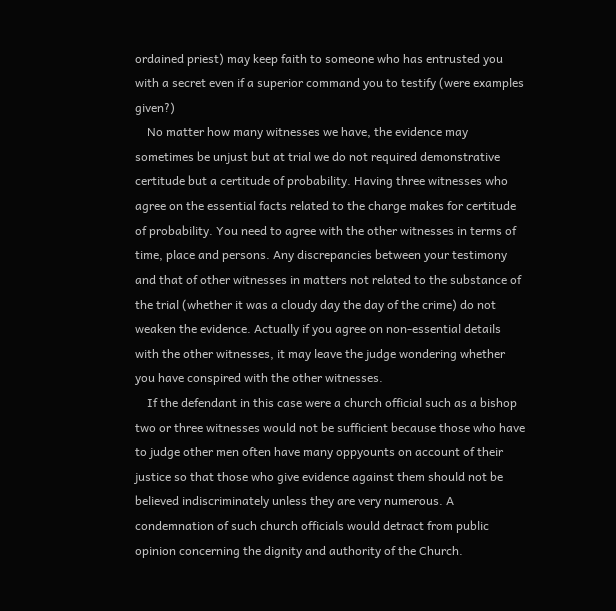ordained priest) may keep faith to someone who has entrusted you with a secret even if a superior command you to testify (were examples given?)
    No matter how many witnesses we have, the evidence may sometimes be unjust but at trial we do not required demonstrative certitude but a certitude of probability. Having three witnesses who agree on the essential facts related to the charge makes for certitude of probability. You need to agree with the other witnesses in terms of time, place and persons. Any discrepancies between your testimony and that of other witnesses in matters not related to the substance of the trial (whether it was a cloudy day the day of the crime) do not weaken the evidence. Actually if you agree on non-essential details with the other witnesses, it may leave the judge wondering whether you have conspired with the other witnesses.
    If the defendant in this case were a church official such as a bishop two or three witnesses would not be sufficient because those who have to judge other men often have many oppyounts on account of their justice so that those who give evidence against them should not be believed indiscriminately unless they are very numerous. A condemnation of such church officials would detract from public opinion concerning the dignity and authority of the Church.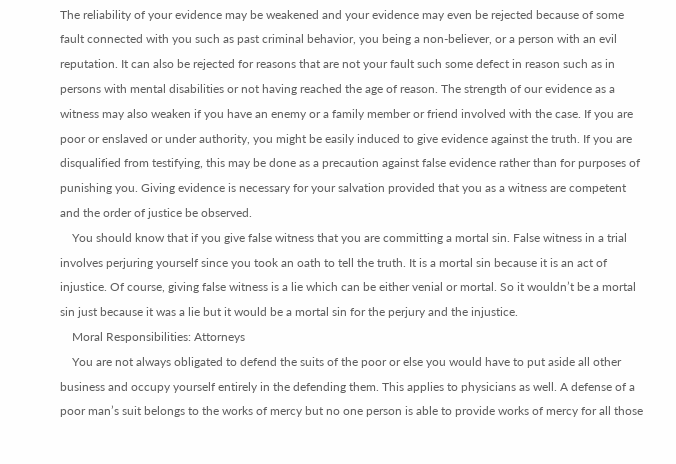The reliability of your evidence may be weakened and your evidence may even be rejected because of some fault connected with you such as past criminal behavior, you being a non-believer, or a person with an evil reputation. It can also be rejected for reasons that are not your fault such some defect in reason such as in persons with mental disabilities or not having reached the age of reason. The strength of our evidence as a witness may also weaken if you have an enemy or a family member or friend involved with the case. If you are poor or enslaved or under authority, you might be easily induced to give evidence against the truth. If you are disqualified from testifying, this may be done as a precaution against false evidence rather than for purposes of punishing you. Giving evidence is necessary for your salvation provided that you as a witness are competent and the order of justice be observed.
    You should know that if you give false witness that you are committing a mortal sin. False witness in a trial involves perjuring yourself since you took an oath to tell the truth. It is a mortal sin because it is an act of injustice. Of course, giving false witness is a lie which can be either venial or mortal. So it wouldn’t be a mortal sin just because it was a lie but it would be a mortal sin for the perjury and the injustice.
    Moral Responsibilities: Attorneys
    You are not always obligated to defend the suits of the poor or else you would have to put aside all other business and occupy yourself entirely in the defending them. This applies to physicians as well. A defense of a poor man’s suit belongs to the works of mercy but no one person is able to provide works of mercy for all those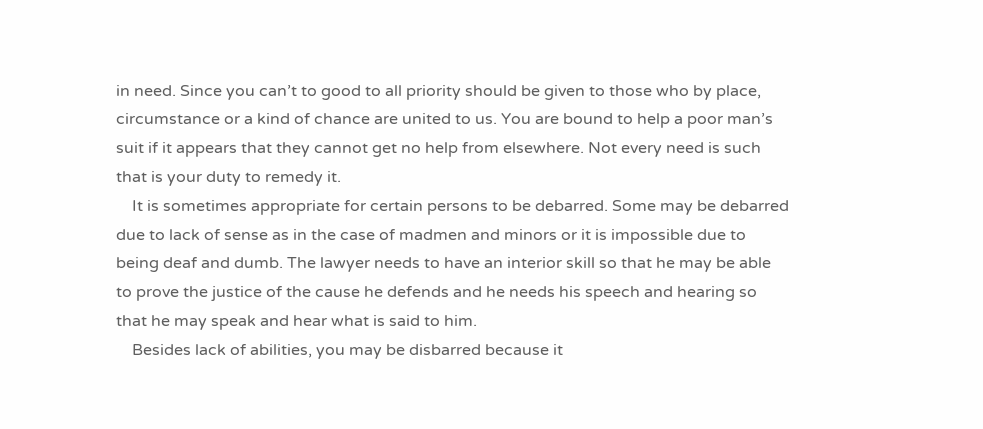in need. Since you can’t to good to all priority should be given to those who by place, circumstance or a kind of chance are united to us. You are bound to help a poor man’s suit if it appears that they cannot get no help from elsewhere. Not every need is such that is your duty to remedy it.
    It is sometimes appropriate for certain persons to be debarred. Some may be debarred due to lack of sense as in the case of madmen and minors or it is impossible due to being deaf and dumb. The lawyer needs to have an interior skill so that he may be able to prove the justice of the cause he defends and he needs his speech and hearing so that he may speak and hear what is said to him.
    Besides lack of abilities, you may be disbarred because it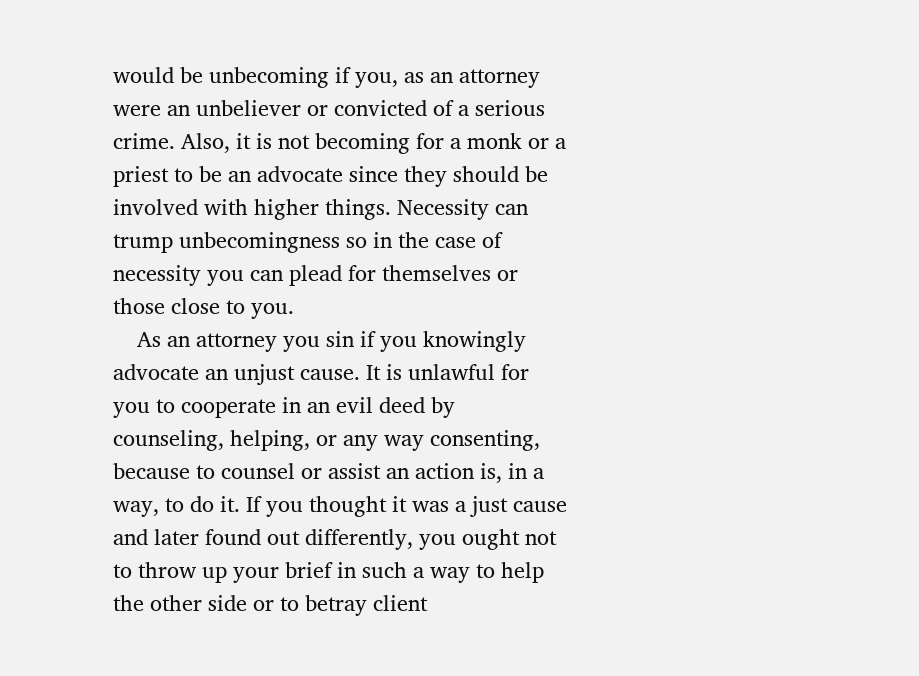would be unbecoming if you, as an attorney were an unbeliever or convicted of a serious crime. Also, it is not becoming for a monk or a priest to be an advocate since they should be involved with higher things. Necessity can trump unbecomingness so in the case of necessity you can plead for themselves or those close to you.
    As an attorney you sin if you knowingly advocate an unjust cause. It is unlawful for you to cooperate in an evil deed by counseling, helping, or any way consenting, because to counsel or assist an action is, in a way, to do it. If you thought it was a just cause and later found out differently, you ought not to throw up your brief in such a way to help the other side or to betray client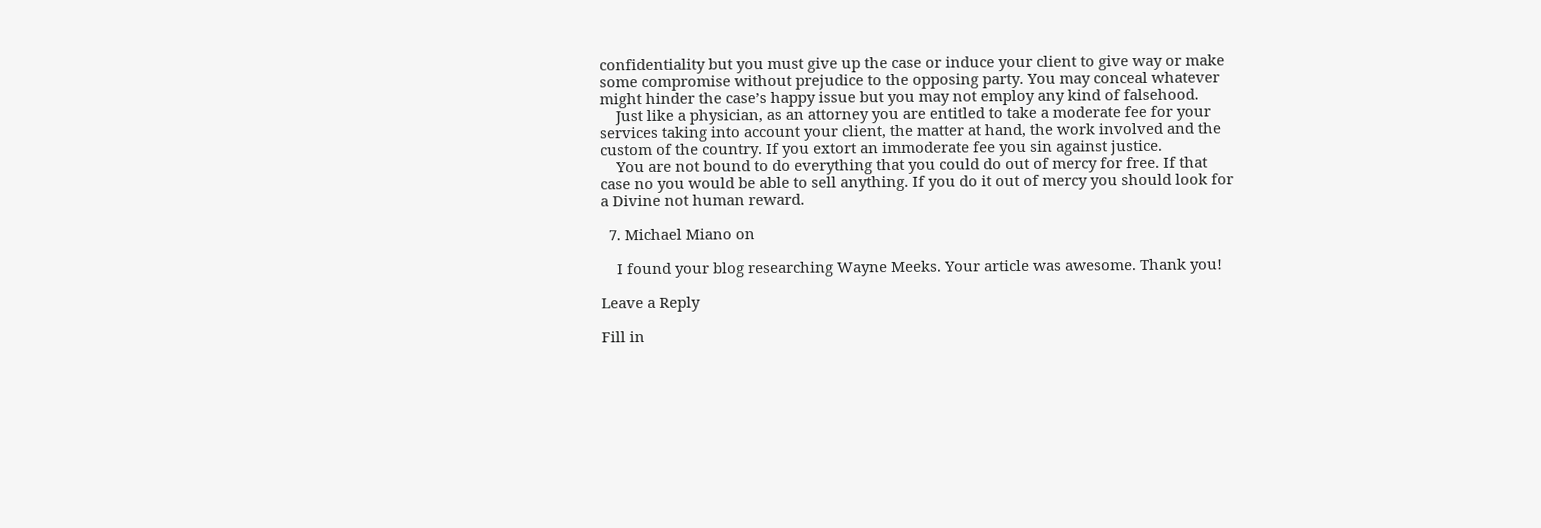confidentiality but you must give up the case or induce your client to give way or make some compromise without prejudice to the opposing party. You may conceal whatever might hinder the case’s happy issue but you may not employ any kind of falsehood.
    Just like a physician, as an attorney you are entitled to take a moderate fee for your services taking into account your client, the matter at hand, the work involved and the custom of the country. If you extort an immoderate fee you sin against justice.
    You are not bound to do everything that you could do out of mercy for free. If that case no you would be able to sell anything. If you do it out of mercy you should look for a Divine not human reward.

  7. Michael Miano on

    I found your blog researching Wayne Meeks. Your article was awesome. Thank you!

Leave a Reply

Fill in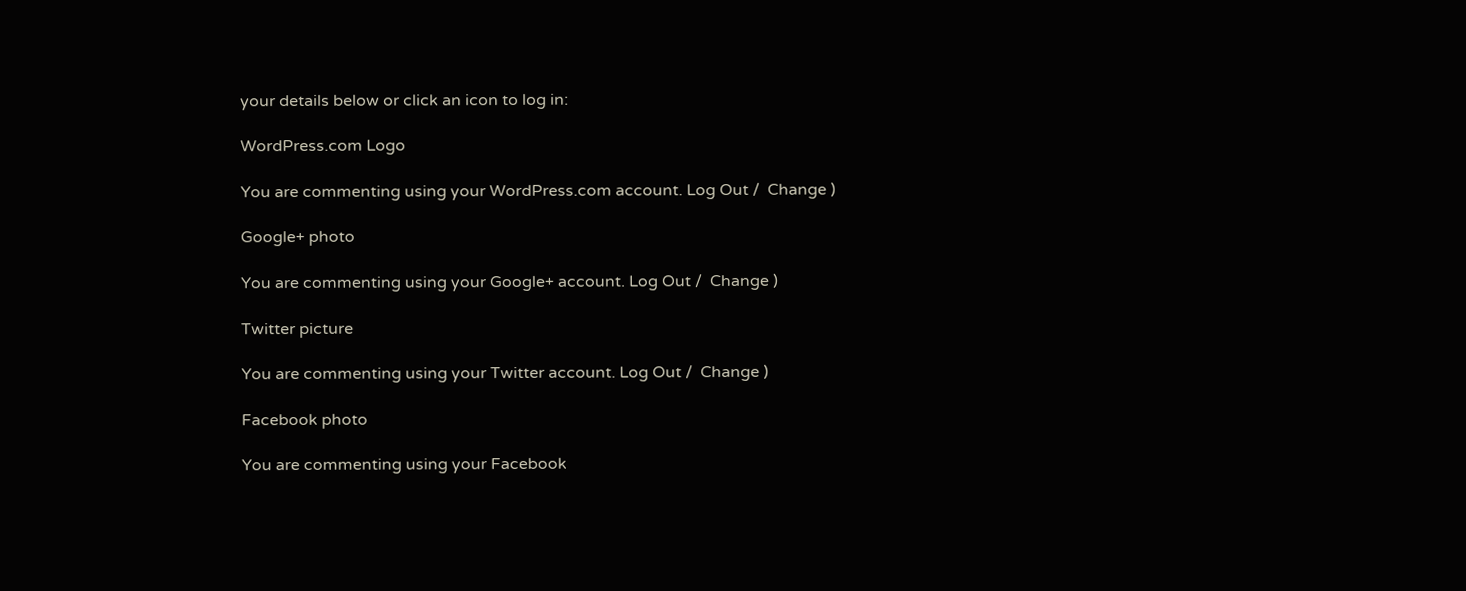your details below or click an icon to log in:

WordPress.com Logo

You are commenting using your WordPress.com account. Log Out /  Change )

Google+ photo

You are commenting using your Google+ account. Log Out /  Change )

Twitter picture

You are commenting using your Twitter account. Log Out /  Change )

Facebook photo

You are commenting using your Facebook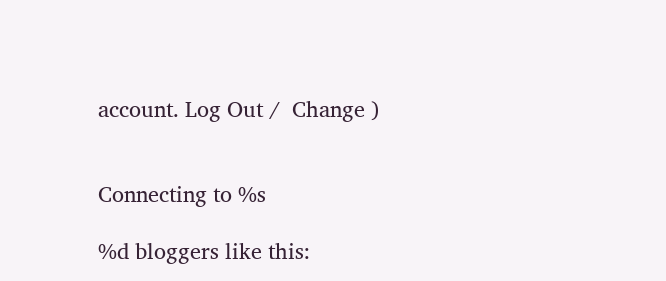account. Log Out /  Change )


Connecting to %s

%d bloggers like this: